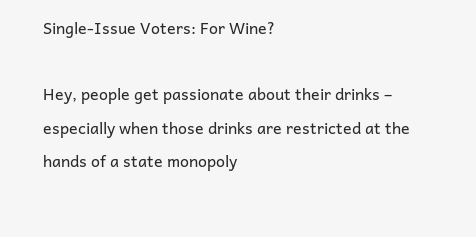Single-Issue Voters: For Wine?

Hey, people get passionate about their drinks – especially when those drinks are restricted at the hands of a state monopoly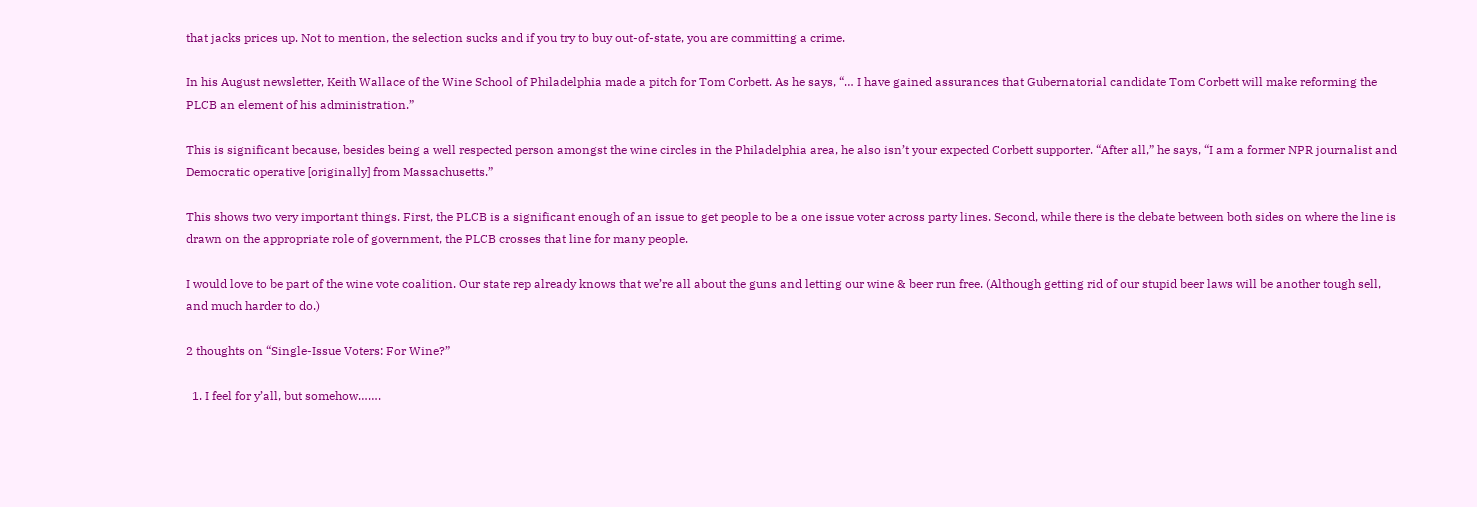that jacks prices up. Not to mention, the selection sucks and if you try to buy out-of-state, you are committing a crime.

In his August newsletter, Keith Wallace of the Wine School of Philadelphia made a pitch for Tom Corbett. As he says, “… I have gained assurances that Gubernatorial candidate Tom Corbett will make reforming the PLCB an element of his administration.”

This is significant because, besides being a well respected person amongst the wine circles in the Philadelphia area, he also isn’t your expected Corbett supporter. “After all,” he says, “I am a former NPR journalist and Democratic operative [originally] from Massachusetts.”

This shows two very important things. First, the PLCB is a significant enough of an issue to get people to be a one issue voter across party lines. Second, while there is the debate between both sides on where the line is drawn on the appropriate role of government, the PLCB crosses that line for many people.

I would love to be part of the wine vote coalition. Our state rep already knows that we’re all about the guns and letting our wine & beer run free. (Although getting rid of our stupid beer laws will be another tough sell, and much harder to do.)

2 thoughts on “Single-Issue Voters: For Wine?”

  1. I feel for y’all, but somehow…….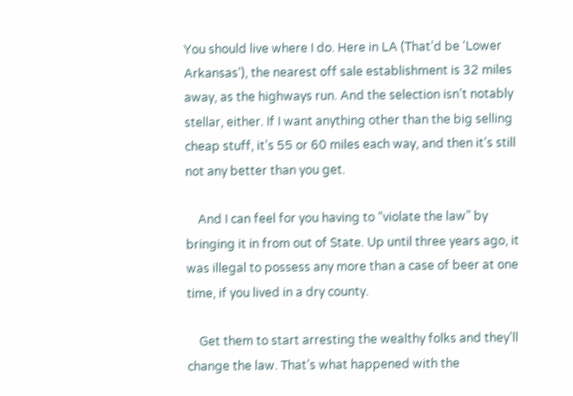You should live where I do. Here in LA (That’d be ‘Lower Arkansas’), the nearest off sale establishment is 32 miles away, as the highways run. And the selection isn’t notably stellar, either. If I want anything other than the big selling cheap stuff, it’s 55 or 60 miles each way, and then it’s still not any better than you get.

    And I can feel for you having to “violate the law” by bringing it in from out of State. Up until three years ago, it was illegal to possess any more than a case of beer at one time, if you lived in a dry county.

    Get them to start arresting the wealthy folks and they’ll change the law. That’s what happened with the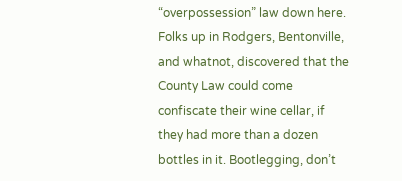“overpossession” law down here. Folks up in Rodgers, Bentonville, and whatnot, discovered that the County Law could come confiscate their wine cellar, if they had more than a dozen bottles in it. Bootlegging, don’t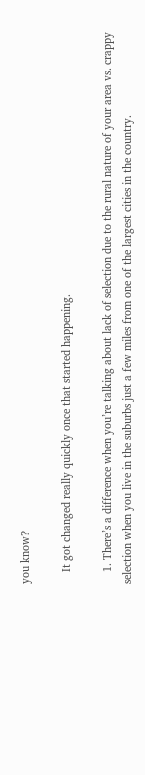you know?

    It got changed really quickly once that started happening.

    1. There’s a difference when you’re talking about lack of selection due to the rural nature of your area vs. crappy selection when you live in the suburbs just a few miles from one of the largest cities in the country.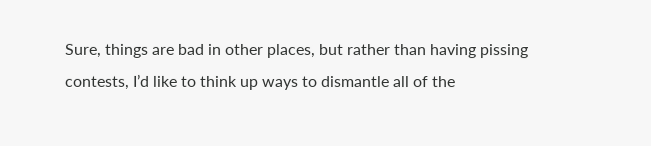Sure, things are bad in other places, but rather than having pissing contests, I’d like to think up ways to dismantle all of the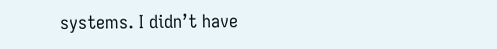systems. I didn’t have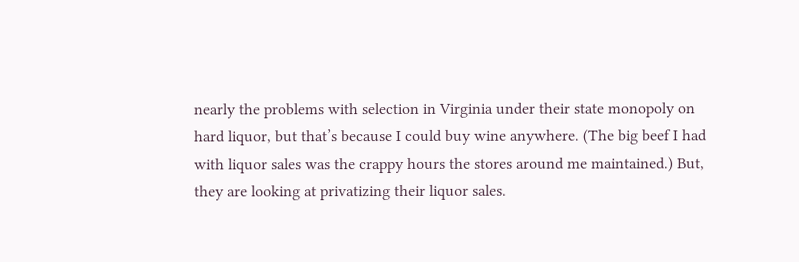nearly the problems with selection in Virginia under their state monopoly on hard liquor, but that’s because I could buy wine anywhere. (The big beef I had with liquor sales was the crappy hours the stores around me maintained.) But, they are looking at privatizing their liquor sales.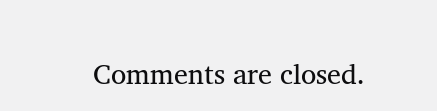Comments are closed.